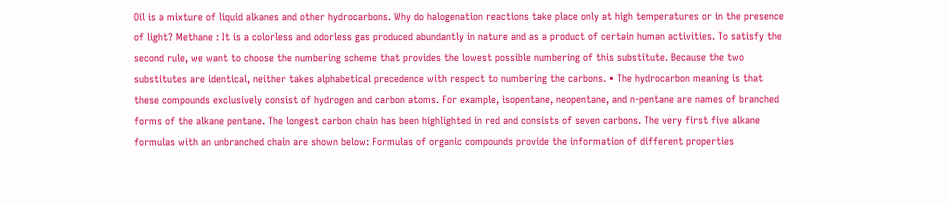Oil is a mixture of liquid alkanes and other hydrocarbons. Why do halogenation reactions take place only at high temperatures or in the presence of light? Methane : It is a colorless and odorless gas produced abundantly in nature and as a product of certain human activities. To satisfy the second rule, we want to choose the numbering scheme that provides the lowest possible numbering of this substitute. Because the two substitutes are identical, neither takes alphabetical precedence with respect to numbering the carbons. • The hydrocarbon meaning is that these compounds exclusively consist of hydrogen and carbon atoms. For example, isopentane, neopentane, and n-pentane are names of branched forms of the alkane pentane. The longest carbon chain has been highlighted in red and consists of seven carbons. The very first five alkane formulas with an unbranched chain are shown below: Formulas of organic compounds provide the information of different properties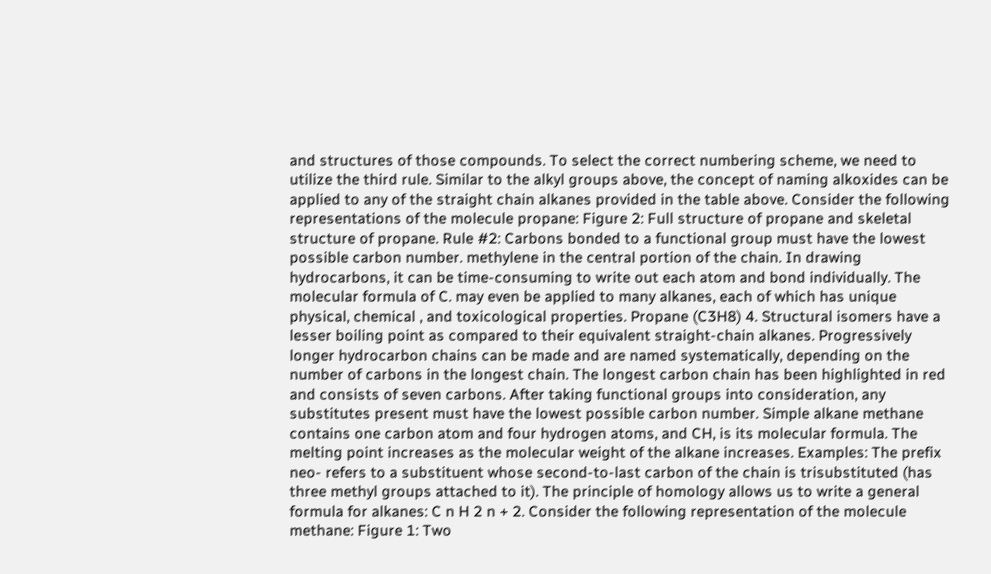and structures of those compounds. To select the correct numbering scheme, we need to utilize the third rule. Similar to the alkyl groups above, the concept of naming alkoxides can be applied to any of the straight chain alkanes provided in the table above. Consider the following representations of the molecule propane: Figure 2: Full structure of propane and skeletal structure of propane. Rule #2: Carbons bonded to a functional group must have the lowest possible carbon number. methylene in the central portion of the chain. In drawing hydrocarbons, it can be time-consuming to write out each atom and bond individually. The molecular formula of C. may even be applied to many alkanes, each of which has unique physical, chemical , and toxicological properties. Propane (C3H8) 4. Structural isomers have a lesser boiling point as compared to their equivalent straight-chain alkanes. Progressively longer hydrocarbon chains can be made and are named systematically, depending on the number of carbons in the longest chain. The longest carbon chain has been highlighted in red and consists of seven carbons. After taking functional groups into consideration, any substitutes present must have the lowest possible carbon number. Simple alkane methane contains one carbon atom and four hydrogen atoms, and CH, is its molecular formula. The melting point increases as the molecular weight of the alkane increases. Examples: The prefix neo- refers to a substituent whose second-to-last carbon of the chain is trisubstituted (has three methyl groups attached to it). The principle of homology allows us to write a general formula for alkanes: C n H 2 n + 2. Consider the following representation of the molecule methane: Figure 1: Two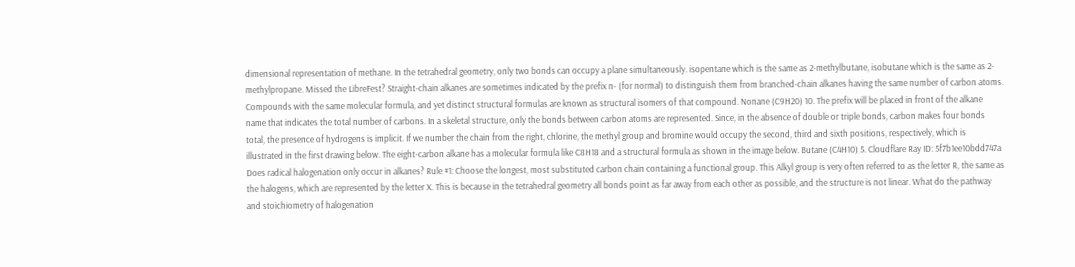dimensional representation of methane. In the tetrahedral geometry, only two bonds can occupy a plane simultaneously. isopentane which is the same as 2-methylbutane, isobutane which is the same as 2-methylpropane. Missed the LibreFest? Straight-chain alkanes are sometimes indicated by the prefix n- (for normal) to distinguish them from branched-chain alkanes having the same number of carbon atoms. Compounds with the same molecular formula, and yet distinct structural formulas are known as structural isomers of that compound. Nonane (C9H20) 10. The prefix will be placed in front of the alkane name that indicates the total number of carbons. In a skeletal structure, only the bonds between carbon atoms are represented. Since, in the absence of double or triple bonds, carbon makes four bonds total, the presence of hydrogens is implicit. If we number the chain from the right, chlorine, the methyl group and bromine would occupy the second, third and sixth positions, respectively, which is illustrated in the first drawing below. The eight-carbon alkane has a molecular formula like C8H18 and a structural formula as shown in the image below. Butane (C4H10) 5. Cloudflare Ray ID: 5f7b1ee10bdd747a Does radical halogenation only occur in alkanes? Rule #1: Choose the longest, most substituted carbon chain containing a functional group. This Alkyl group is very often referred to as the letter R, the same as the halogens, which are represented by the letter X. This is because in the tetrahedral geometry all bonds point as far away from each other as possible, and the structure is not linear. What do the pathway and stoichiometry of halogenation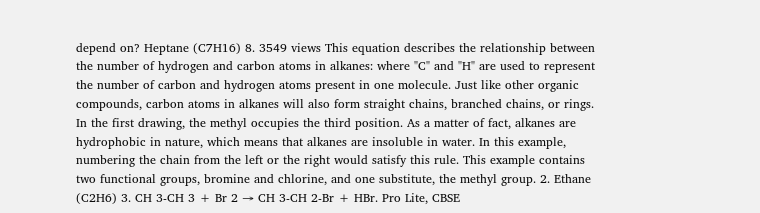depend on? Heptane (C7H16) 8. 3549 views This equation describes the relationship between the number of hydrogen and carbon atoms in alkanes: where "C" and "H" are used to represent the number of carbon and hydrogen atoms present in one molecule. Just like other organic compounds, carbon atoms in alkanes will also form straight chains, branched chains, or rings. In the first drawing, the methyl occupies the third position. As a matter of fact, alkanes are hydrophobic in nature, which means that alkanes are insoluble in water. In this example, numbering the chain from the left or the right would satisfy this rule. This example contains two functional groups, bromine and chlorine, and one substitute, the methyl group. 2. Ethane (C2H6) 3. CH 3-CH 3 + Br 2 → CH 3-CH 2-Br + HBr. Pro Lite, CBSE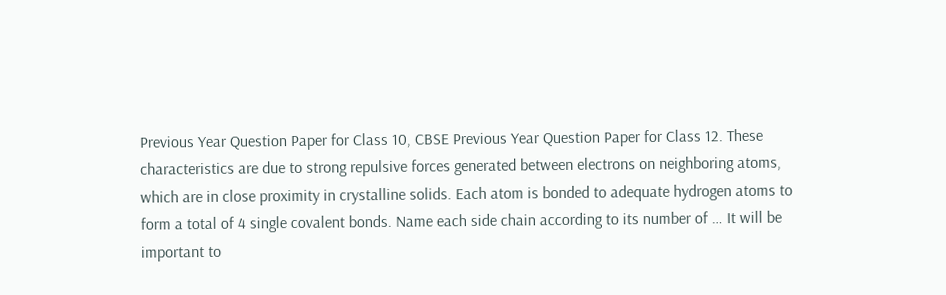Previous Year Question Paper for Class 10, CBSE Previous Year Question Paper for Class 12. These characteristics are due to strong repulsive forces generated between electrons on neighboring atoms, which are in close proximity in crystalline solids. Each atom is bonded to adequate hydrogen atoms to form a total of 4 single covalent bonds. Name each side chain according to its number of … It will be important to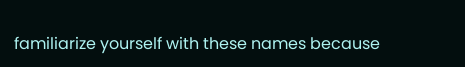familiarize yourself with these names because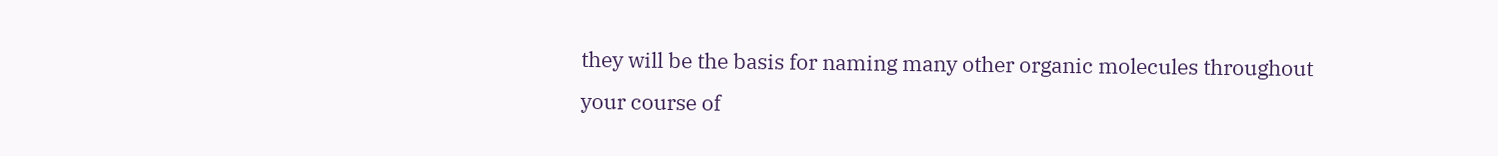they will be the basis for naming many other organic molecules throughout your course of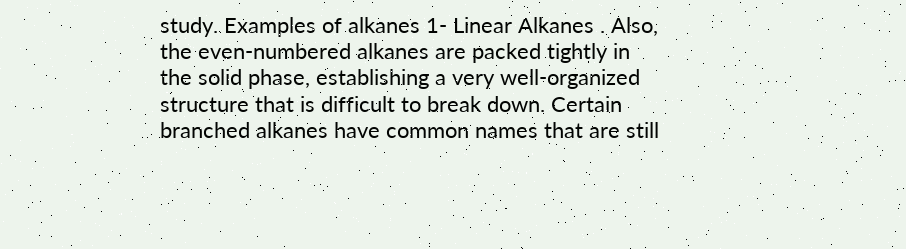study. Examples of alkanes 1- Linear Alkanes . Also, the even-numbered alkanes are packed tightly in the solid phase, establishing a very well-organized structure that is difficult to break down. Certain branched alkanes have common names that are still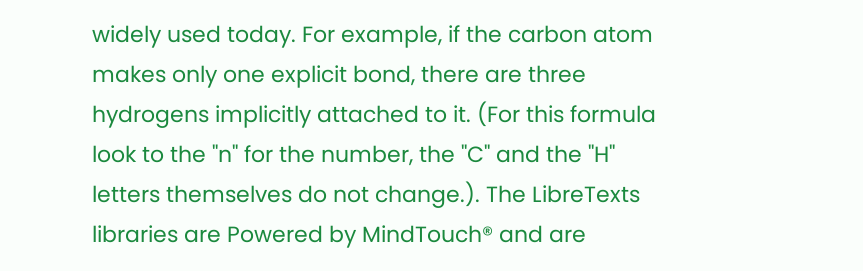widely used today. For example, if the carbon atom makes only one explicit bond, there are three hydrogens implicitly attached to it. (For this formula look to the "n" for the number, the "C" and the "H" letters themselves do not change.). The LibreTexts libraries are Powered by MindTouch® and are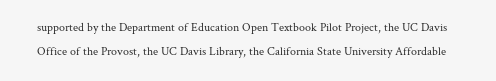supported by the Department of Education Open Textbook Pilot Project, the UC Davis Office of the Provost, the UC Davis Library, the California State University Affordable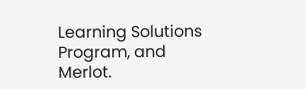Learning Solutions Program, and Merlot.